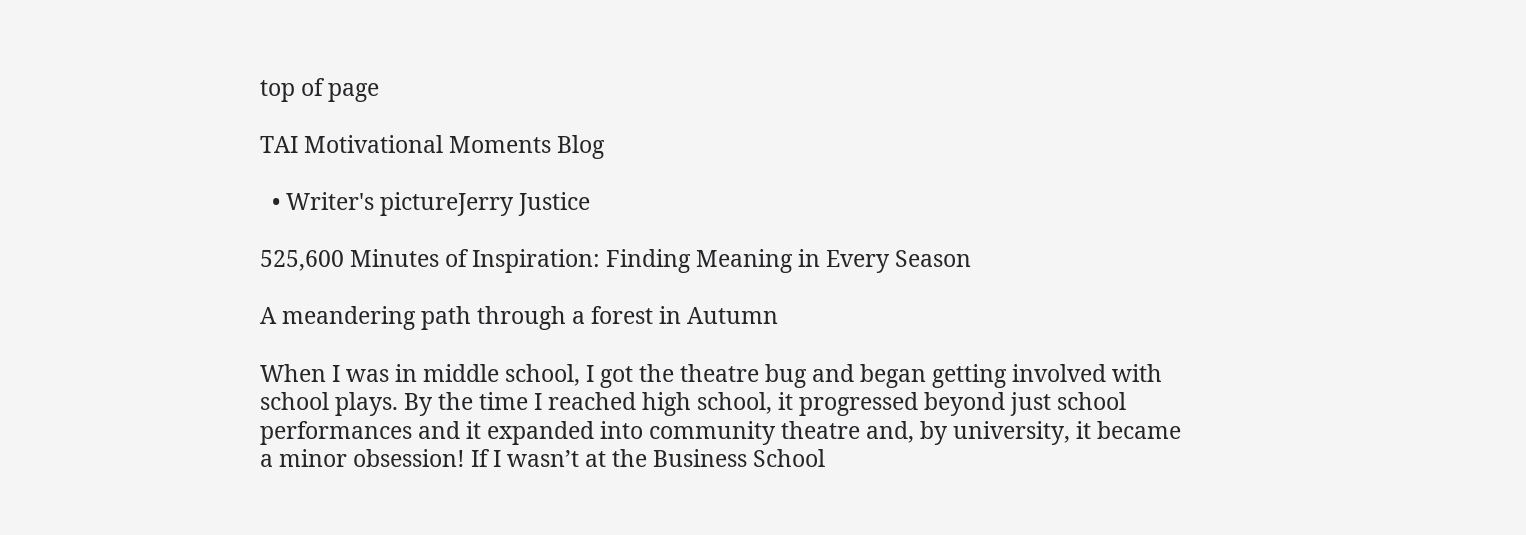top of page

TAI Motivational Moments Blog

  • Writer's pictureJerry Justice

525,600 Minutes of Inspiration: Finding Meaning in Every Season

A meandering path through a forest in Autumn

When I was in middle school, I got the theatre bug and began getting involved with school plays. By the time I reached high school, it progressed beyond just school performances and it expanded into community theatre and, by university, it became a minor obsession! If I wasn’t at the Business School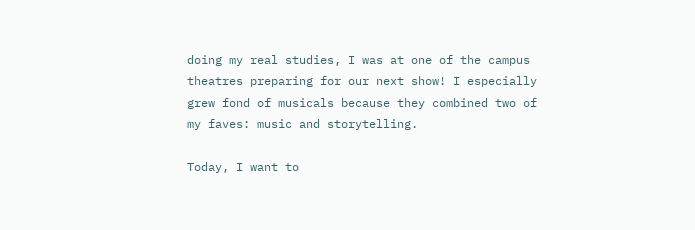doing my real studies, I was at one of the campus theatres preparing for our next show! I especially grew fond of musicals because they combined two of my faves: music and storytelling.

Today, I want to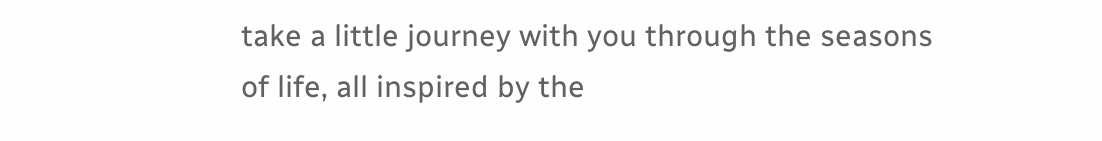take a little journey with you through the seasons of life, all inspired by the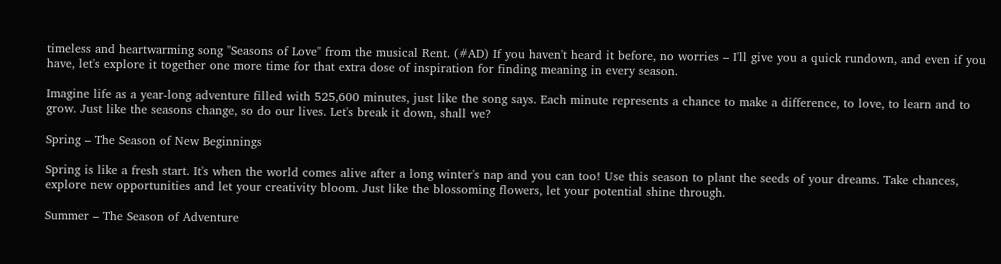timeless and heartwarming song "Seasons of Love" from the musical Rent. (#AD) If you haven't heard it before, no worries – I'll give you a quick rundown, and even if you have, let's explore it together one more time for that extra dose of inspiration for finding meaning in every season.

Imagine life as a year-long adventure filled with 525,600 minutes, just like the song says. Each minute represents a chance to make a difference, to love, to learn and to grow. Just like the seasons change, so do our lives. Let's break it down, shall we?

Spring – The Season of New Beginnings

Spring is like a fresh start. It's when the world comes alive after a long winter's nap and you can too! Use this season to plant the seeds of your dreams. Take chances, explore new opportunities and let your creativity bloom. Just like the blossoming flowers, let your potential shine through.

Summer – The Season of Adventure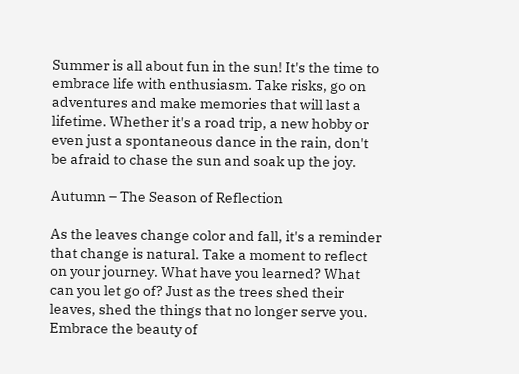Summer is all about fun in the sun! It's the time to embrace life with enthusiasm. Take risks, go on adventures and make memories that will last a lifetime. Whether it's a road trip, a new hobby or even just a spontaneous dance in the rain, don't be afraid to chase the sun and soak up the joy.

Autumn – The Season of Reflection

As the leaves change color and fall, it's a reminder that change is natural. Take a moment to reflect on your journey. What have you learned? What can you let go of? Just as the trees shed their leaves, shed the things that no longer serve you. Embrace the beauty of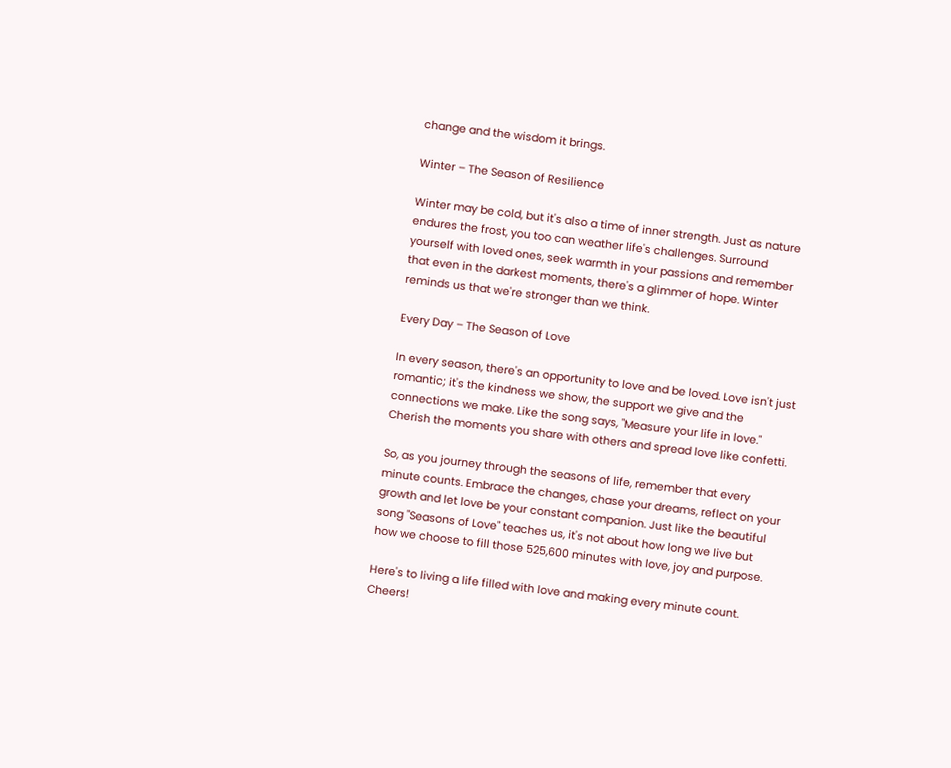change and the wisdom it brings.

Winter – The Season of Resilience

Winter may be cold, but it's also a time of inner strength. Just as nature endures the frost, you too can weather life's challenges. Surround yourself with loved ones, seek warmth in your passions and remember that even in the darkest moments, there's a glimmer of hope. Winter reminds us that we're stronger than we think.

Every Day – The Season of Love

In every season, there's an opportunity to love and be loved. Love isn't just romantic; it's the kindness we show, the support we give and the connections we make. Like the song says, "Measure your life in love." Cherish the moments you share with others and spread love like confetti.

So, as you journey through the seasons of life, remember that every minute counts. Embrace the changes, chase your dreams, reflect on your growth and let love be your constant companion. Just like the beautiful song "Seasons of Love" teaches us, it's not about how long we live but how we choose to fill those 525,600 minutes with love, joy and purpose.

Here's to living a life filled with love and making every minute count. Cheers!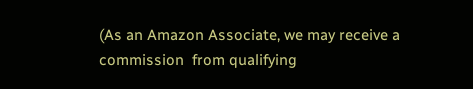(As an Amazon Associate, we may receive a commission  from qualifying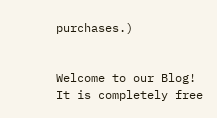purchases.)


Welcome to our Blog! It is completely free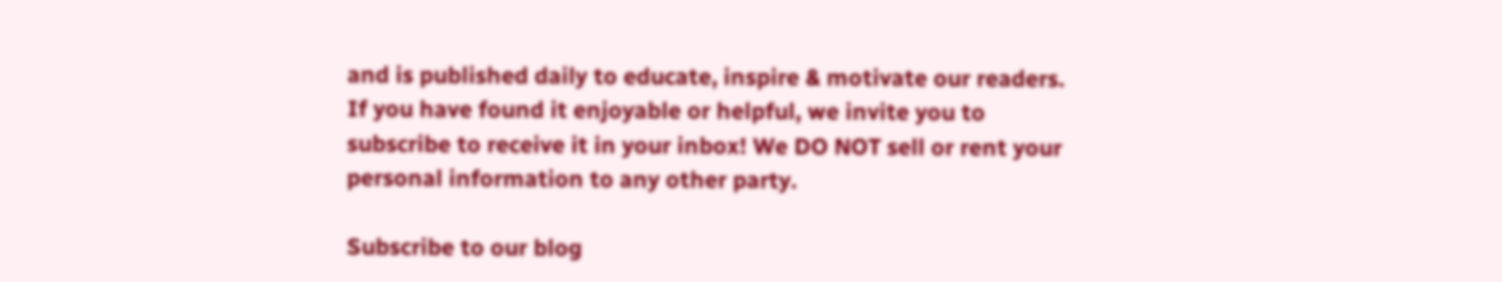and is published daily to educate, inspire & motivate our readers.  If you have found it enjoyable or helpful, we invite you to subscribe to receive it in your inbox! We DO NOT sell or rent your personal information to any other party.

Subscribe to our blog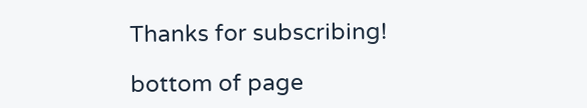Thanks for subscribing!

bottom of page